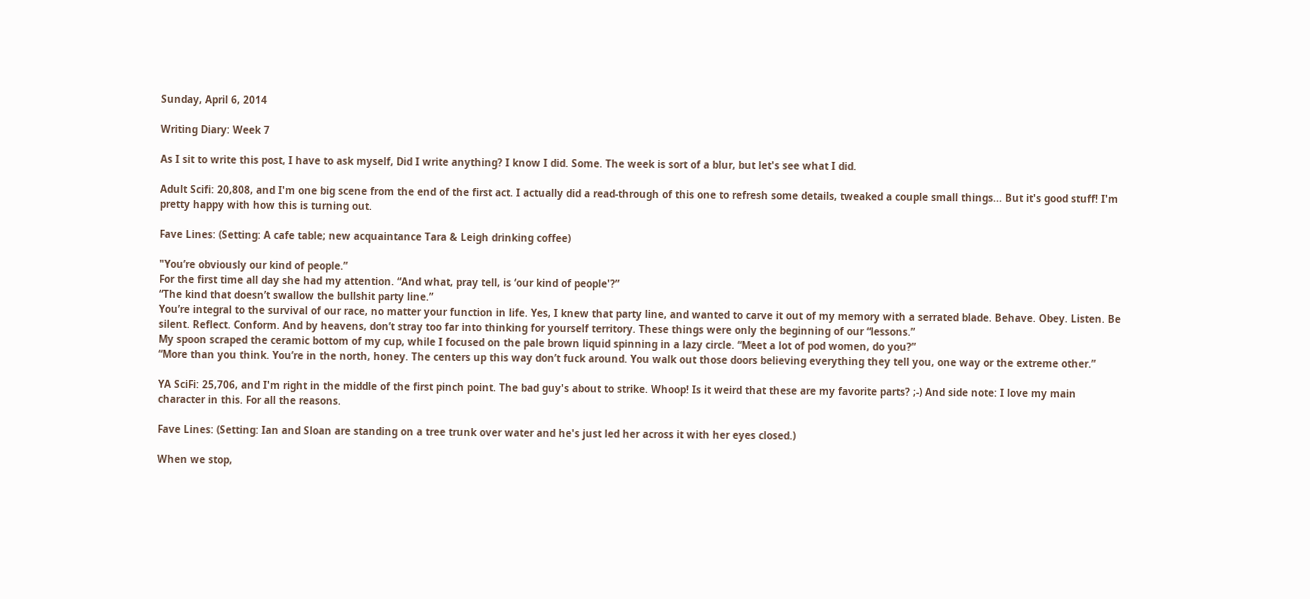Sunday, April 6, 2014

Writing Diary: Week 7

As I sit to write this post, I have to ask myself, Did I write anything? I know I did. Some. The week is sort of a blur, but let's see what I did.

Adult Scifi: 20,808, and I'm one big scene from the end of the first act. I actually did a read-through of this one to refresh some details, tweaked a couple small things... But it's good stuff! I'm pretty happy with how this is turning out.

Fave Lines: (Setting: A cafe table; new acquaintance Tara & Leigh drinking coffee)

"You’re obviously our kind of people.”
For the first time all day she had my attention. “And what, pray tell, is ‘our kind of people'?”
“The kind that doesn’t swallow the bullshit party line.”
You’re integral to the survival of our race, no matter your function in life. Yes, I knew that party line, and wanted to carve it out of my memory with a serrated blade. Behave. Obey. Listen. Be silent. Reflect. Conform. And by heavens, don’t stray too far into thinking for yourself territory. These things were only the beginning of our “lessons.”
My spoon scraped the ceramic bottom of my cup, while I focused on the pale brown liquid spinning in a lazy circle. “Meet a lot of pod women, do you?”
“More than you think. You’re in the north, honey. The centers up this way don’t fuck around. You walk out those doors believing everything they tell you, one way or the extreme other.”

YA SciFi: 25,706, and I'm right in the middle of the first pinch point. The bad guy's about to strike. Whoop! Is it weird that these are my favorite parts? ;-) And side note: I love my main character in this. For all the reasons.

Fave Lines: (Setting: Ian and Sloan are standing on a tree trunk over water and he's just led her across it with her eyes closed.)

When we stop,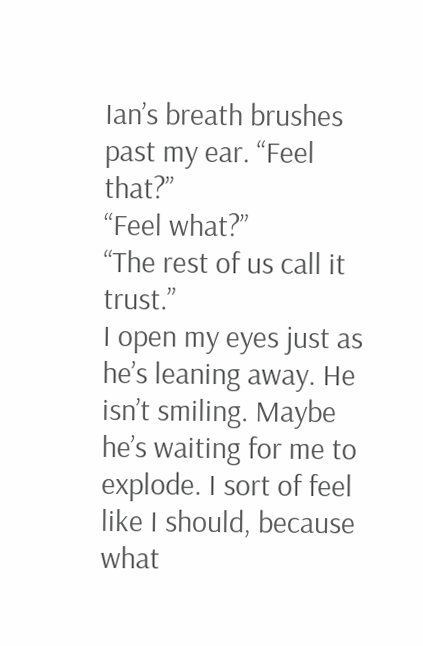Ian’s breath brushes past my ear. “Feel that?”
“Feel what?”
“The rest of us call it trust.”
I open my eyes just as he’s leaning away. He isn’t smiling. Maybe he’s waiting for me to explode. I sort of feel like I should, because what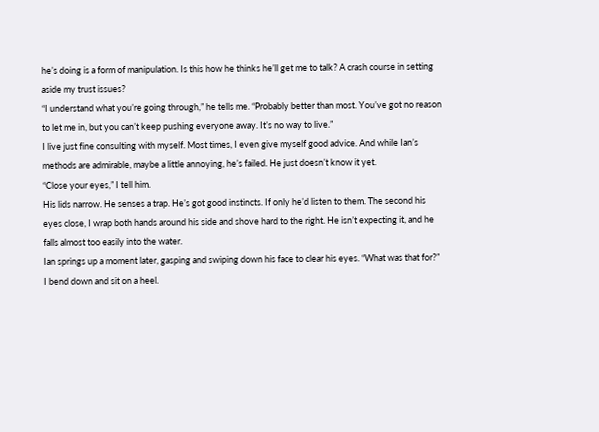he’s doing is a form of manipulation. Is this how he thinks he’ll get me to talk? A crash course in setting aside my trust issues?
“I understand what you’re going through,” he tells me. “Probably better than most. You’ve got no reason to let me in, but you can’t keep pushing everyone away. It’s no way to live.”
I live just fine consulting with myself. Most times, I even give myself good advice. And while Ian’s methods are admirable, maybe a little annoying, he’s failed. He just doesn’t know it yet.
“Close your eyes,” I tell him.
His lids narrow. He senses a trap. He’s got good instincts. If only he’d listen to them. The second his eyes close, I wrap both hands around his side and shove hard to the right. He isn’t expecting it, and he falls almost too easily into the water.
Ian springs up a moment later, gasping and swiping down his face to clear his eyes. “What was that for?”
I bend down and sit on a heel.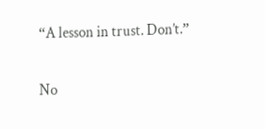“A lesson in trust. Don’t.”

No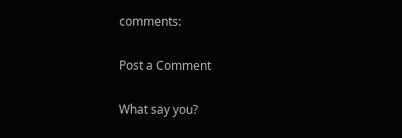comments:

Post a Comment

What say you?